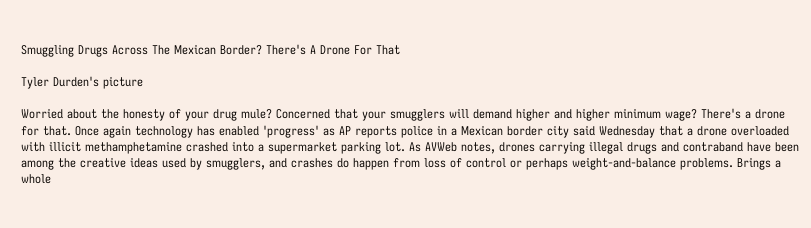Smuggling Drugs Across The Mexican Border? There's A Drone For That

Tyler Durden's picture

Worried about the honesty of your drug mule? Concerned that your smugglers will demand higher and higher minimum wage? There's a drone for that. Once again technology has enabled 'progress' as AP reports police in a Mexican border city said Wednesday that a drone overloaded with illicit methamphetamine crashed into a supermarket parking lot. As AVWeb notes, drones carrying illegal drugs and contraband have been among the creative ideas used by smugglers, and crashes do happen from loss of control or perhaps weight-and-balance problems. Brings a whole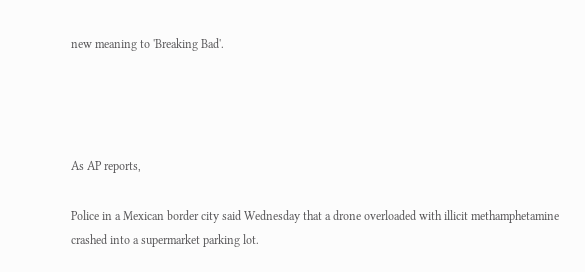new meaning to 'Breaking Bad'.




As AP reports,

Police in a Mexican border city said Wednesday that a drone overloaded with illicit methamphetamine crashed into a supermarket parking lot.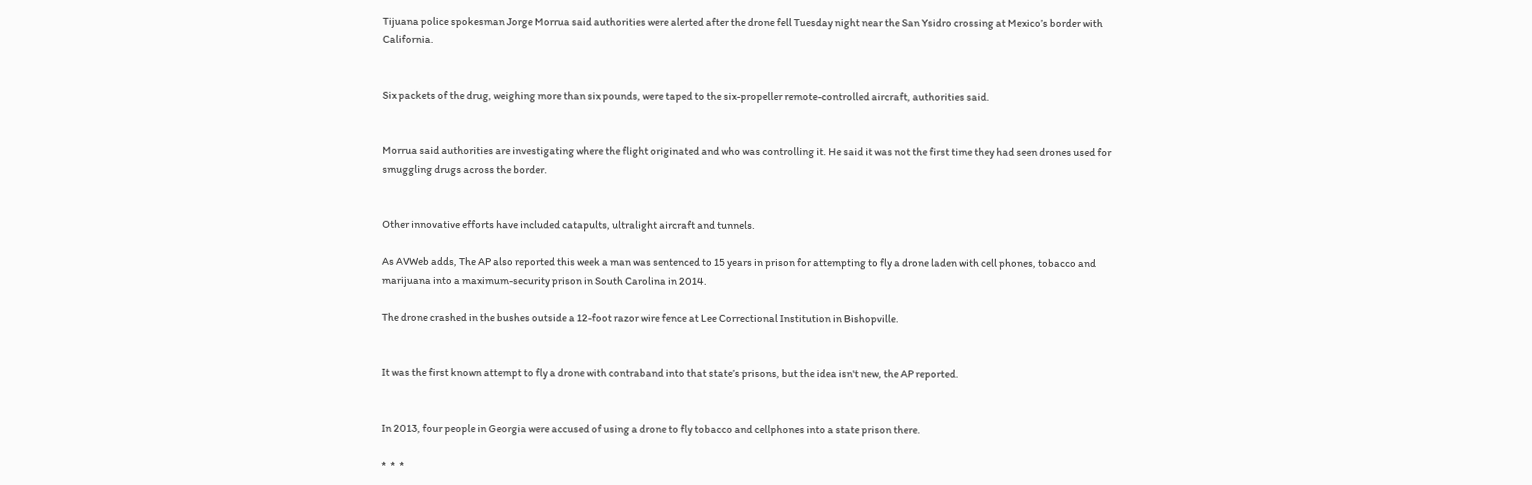Tijuana police spokesman Jorge Morrua said authorities were alerted after the drone fell Tuesday night near the San Ysidro crossing at Mexico’s border with California.


Six packets of the drug, weighing more than six pounds, were taped to the six-propeller remote-controlled aircraft, authorities said.


Morrua said authorities are investigating where the flight originated and who was controlling it. He said it was not the first time they had seen drones used for smuggling drugs across the border.


Other innovative efforts have included catapults, ultralight aircraft and tunnels.

As AVWeb adds, The AP also reported this week a man was sentenced to 15 years in prison for attempting to fly a drone laden with cell phones, tobacco and marijuana into a maximum-security prison in South Carolina in 2014.

The drone crashed in the bushes outside a 12-foot razor wire fence at Lee Correctional Institution in Bishopville.


It was the first known attempt to fly a drone with contraband into that state’s prisons, but the idea isn't new, the AP reported.


In 2013, four people in Georgia were accused of using a drone to fly tobacco and cellphones into a state prison there.

*  *  *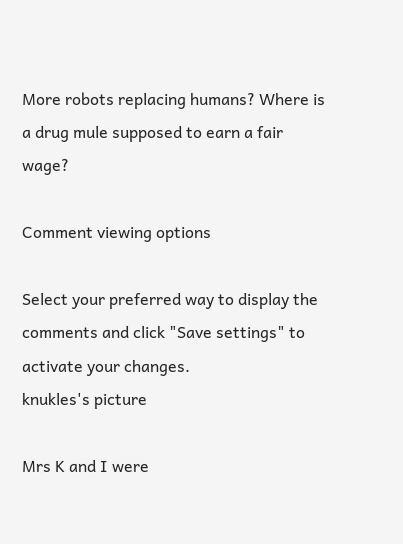More robots replacing humans? Where is a drug mule supposed to earn a fair wage?

Comment viewing options

Select your preferred way to display the comments and click "Save settings" to activate your changes.
knukles's picture

Mrs K and I were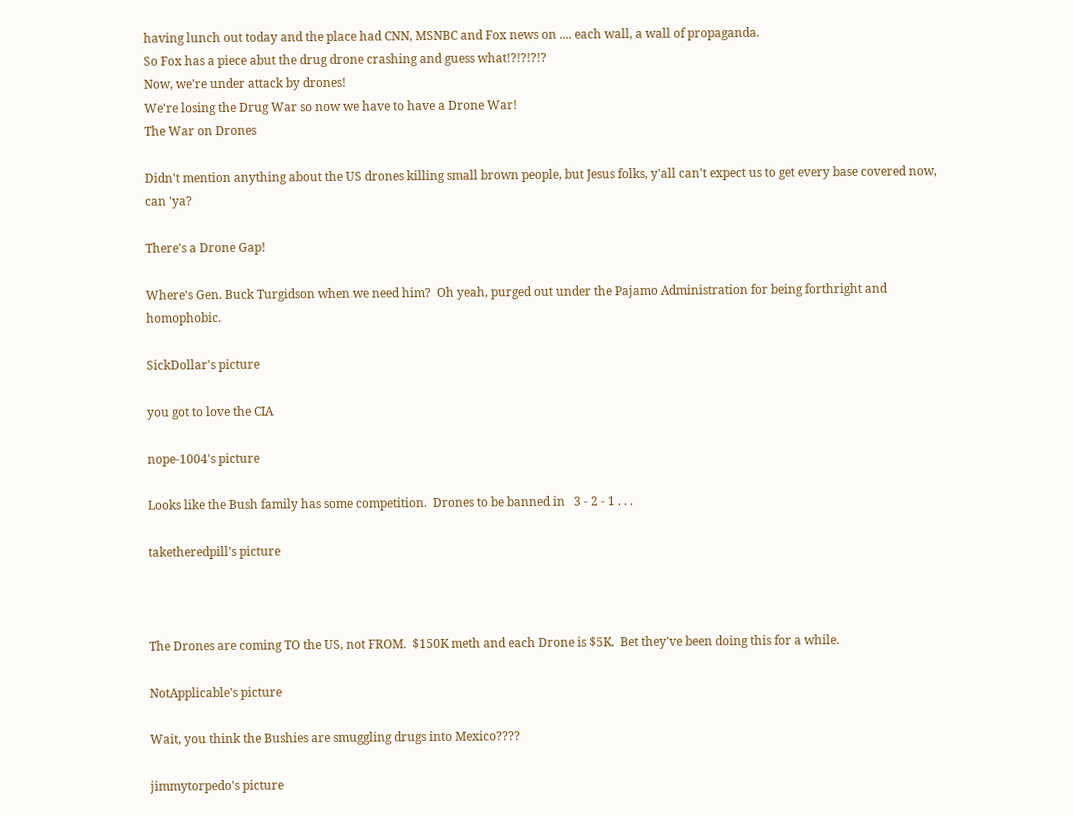having lunch out today and the place had CNN, MSNBC and Fox news on .... each wall, a wall of propaganda.
So Fox has a piece abut the drug drone crashing and guess what!?!?!?!?
Now, we're under attack by drones!
We're losing the Drug War so now we have to have a Drone War!
The War on Drones

Didn't mention anything about the US drones killing small brown people, but Jesus folks, y'all can't expect us to get every base covered now, can 'ya?

There's a Drone Gap!

Where's Gen. Buck Turgidson when we need him?  Oh yeah, purged out under the Pajamo Administration for being forthright and homophobic.

SickDollar's picture

you got to love the CIA

nope-1004's picture

Looks like the Bush family has some competition.  Drones to be banned in   3 - 2 - 1 . . .

taketheredpill's picture



The Drones are coming TO the US, not FROM.  $150K meth and each Drone is $5K.  Bet they've been doing this for a while.

NotApplicable's picture

Wait, you think the Bushies are smuggling drugs into Mexico????

jimmytorpedo's picture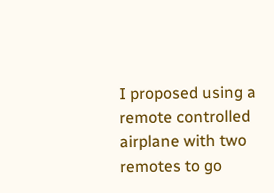I proposed using a remote controlled airplane with two remotes to go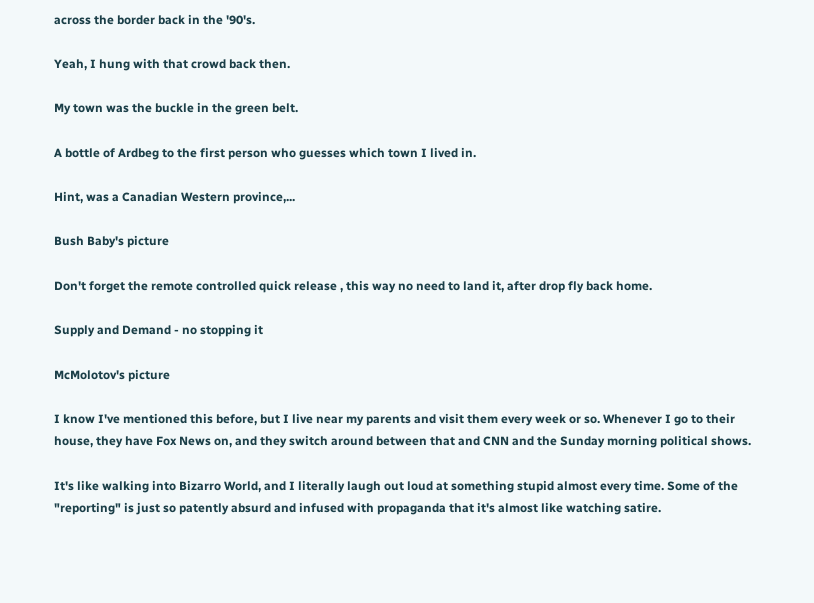across the border back in the '90's.

Yeah, I hung with that crowd back then.

My town was the buckle in the green belt.

A bottle of Ardbeg to the first person who guesses which town I lived in.

Hint, was a Canadian Western province,...

Bush Baby's picture

Don't forget the remote controlled quick release , this way no need to land it, after drop fly back home.

Supply and Demand - no stopping it

McMolotov's picture

I know I've mentioned this before, but I live near my parents and visit them every week or so. Whenever I go to their house, they have Fox News on, and they switch around between that and CNN and the Sunday morning political shows.

It's like walking into Bizarro World, and I literally laugh out loud at something stupid almost every time. Some of the "reporting" is just so patently absurd and infused with propaganda that it's almost like watching satire.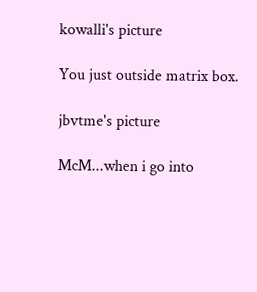kowalli's picture

You just outside matrix box.

jbvtme's picture

McM...when i go into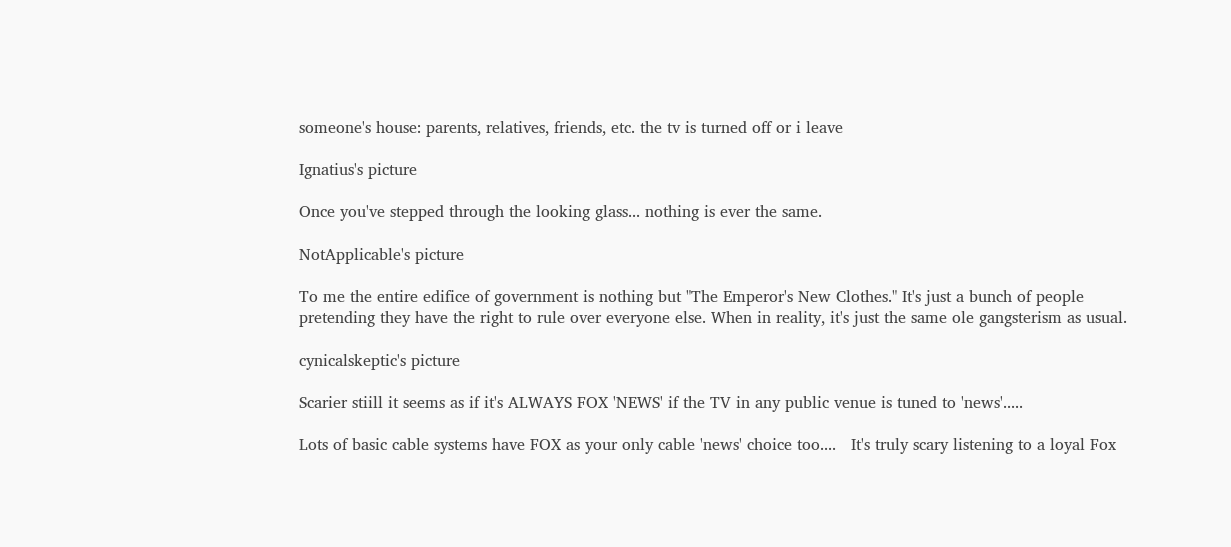someone's house: parents, relatives, friends, etc. the tv is turned off or i leave

Ignatius's picture

Once you've stepped through the looking glass... nothing is ever the same.

NotApplicable's picture

To me the entire edifice of government is nothing but "The Emperor's New Clothes." It's just a bunch of people pretending they have the right to rule over everyone else. When in reality, it's just the same ole gangsterism as usual.

cynicalskeptic's picture

Scarier stiill it seems as if it's ALWAYS FOX 'NEWS' if the TV in any public venue is tuned to 'news'.....

Lots of basic cable systems have FOX as your only cable 'news' choice too....   It's truly scary listening to a loyal Fox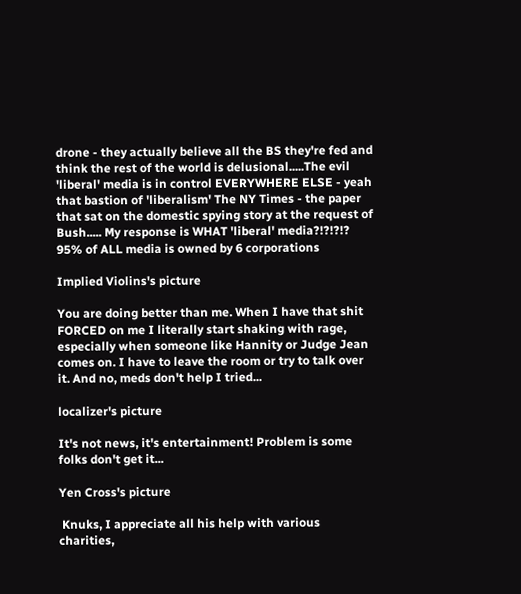drone - they actually believe all the BS they're fed and think the rest of the world is delusional.....The evil 'liberal' media is in control EVERYWHERE ELSE - yeah that bastion of 'liberalism' The NY Times - the paper that sat on the domestic spying story at the request of Bush..... My response is WHAT 'liberal' media?!?!?!?   95% of ALL media is owned by 6 corporations

Implied Violins's picture

You are doing better than me. When I have that shit FORCED on me I literally start shaking with rage, especially when someone like Hannity or Judge Jean comes on. I have to leave the room or try to talk over it. And no, meds don't help I tried...

localizer's picture

It's not news, it's entertainment! Problem is some folks don't get it...

Yen Cross's picture

 Knuks, I appreciate all his help with various charities,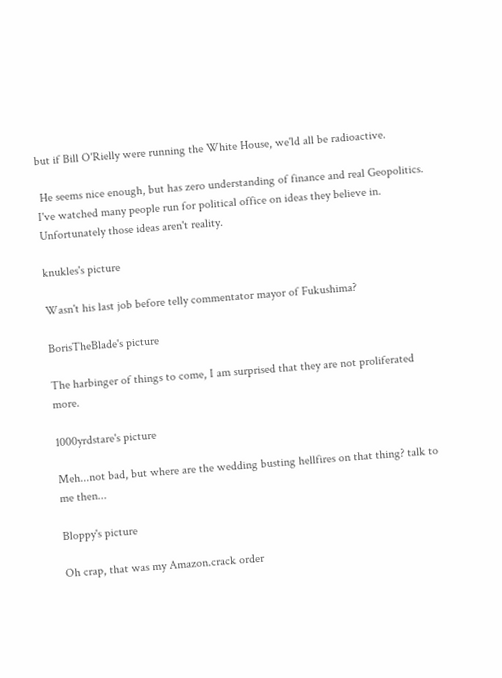but if Bill O'Rielly were running the White House, we'ld all be radioactive.

 He seems nice enough, but has zero understanding of finance and real Geopolitics. I've watched many people run for political office on ideas they believe in. Unfortunately those ideas aren't reality.

knukles's picture

Wasn't his last job before telly commentator mayor of Fukushima?

BorisTheBlade's picture

The harbinger of things to come, I am surprised that they are not proliferated more.

1000yrdstare's picture

Meh...not bad, but where are the wedding busting hellfires on that thing? talk to me then...

Bloppy's picture

Oh crap, that was my Amazon.crack order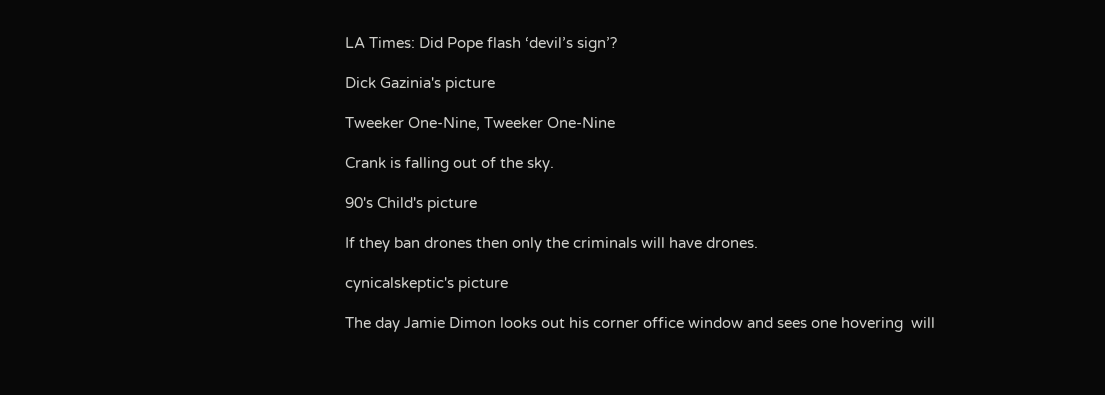LA Times: Did Pope flash ‘devil’s sign’?

Dick Gazinia's picture

Tweeker One-Nine, Tweeker One-Nine

Crank is falling out of the sky.

90's Child's picture

If they ban drones then only the criminals will have drones.

cynicalskeptic's picture

The day Jamie Dimon looks out his corner office window and sees one hovering  will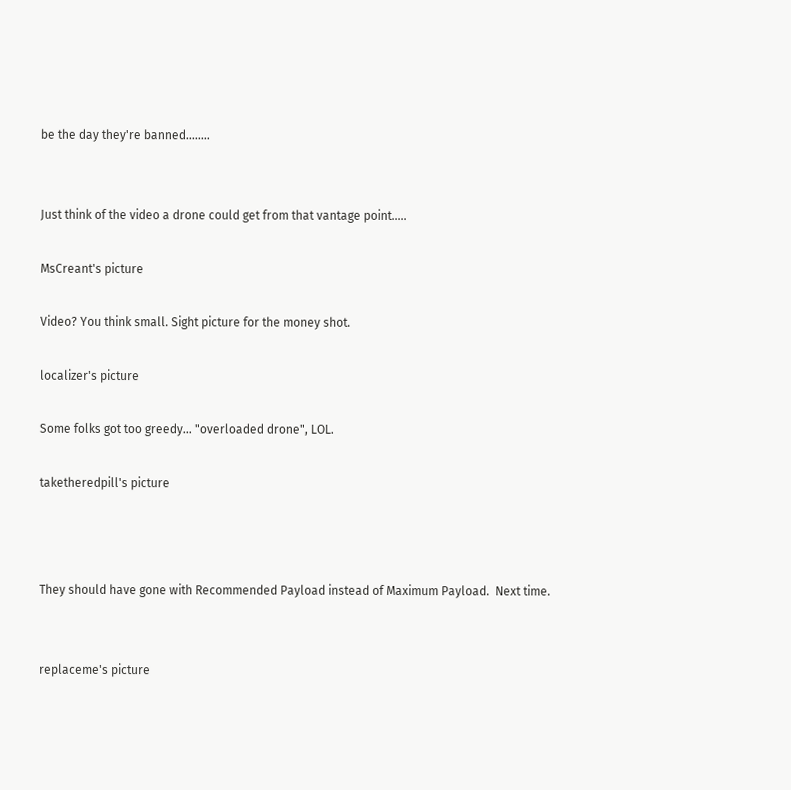be the day they're banned........


Just think of the video a drone could get from that vantage point.....

MsCreant's picture

Video? You think small. Sight picture for the money shot.

localizer's picture

Some folks got too greedy... "overloaded drone", LOL.

taketheredpill's picture



They should have gone with Recommended Payload instead of Maximum Payload.  Next time.


replaceme's picture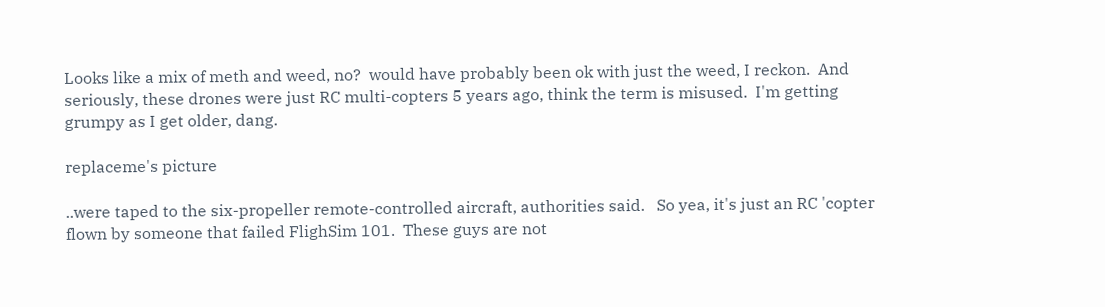Looks like a mix of meth and weed, no?  would have probably been ok with just the weed, I reckon.  And seriously, these drones were just RC multi-copters 5 years ago, think the term is misused.  I'm getting grumpy as I get older, dang.

replaceme's picture

..were taped to the six-propeller remote-controlled aircraft, authorities said.   So yea, it's just an RC 'copter flown by someone that failed FlighSim 101.  These guys are not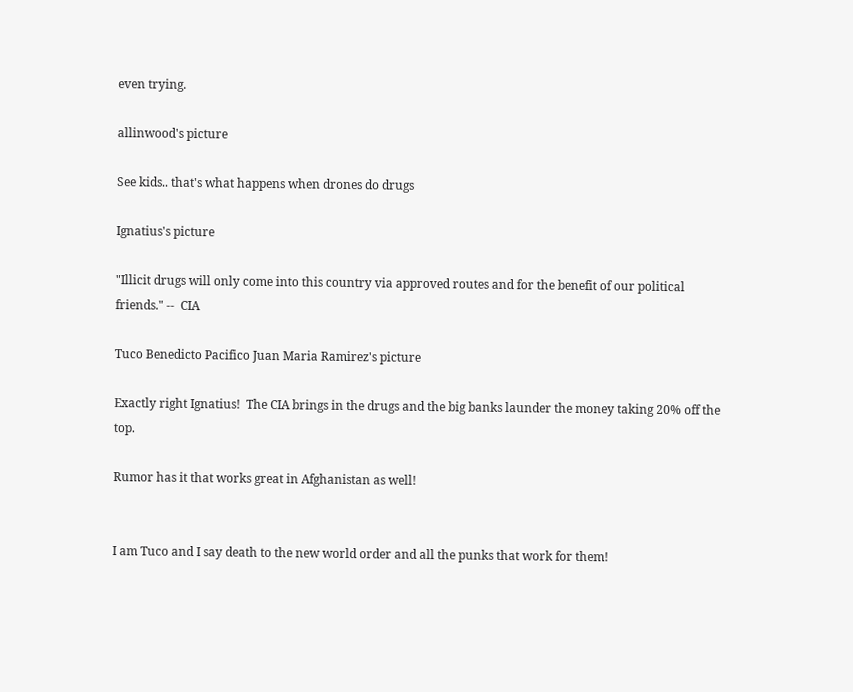even trying.

allinwood's picture

See kids.. that's what happens when drones do drugs

Ignatius's picture

"Illicit drugs will only come into this country via approved routes and for the benefit of our political friends." --  CIA

Tuco Benedicto Pacifico Juan Maria Ramirez's picture

Exactly right Ignatius!  The CIA brings in the drugs and the big banks launder the money taking 20% off the top.

Rumor has it that works great in Afghanistan as well!


I am Tuco and I say death to the new world order and all the punks that work for them!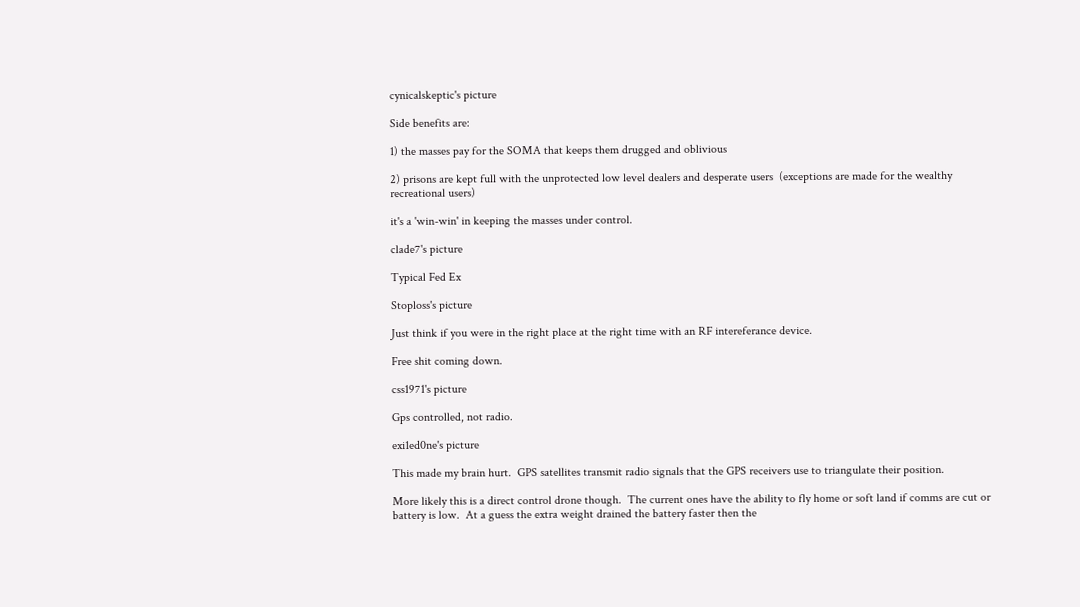cynicalskeptic's picture

Side benefits are:

1) the masses pay for the SOMA that keeps them drugged and oblivious

2) prisons are kept full with the unprotected low level dealers and desperate users  (exceptions are made for the wealthy recreational users)

it's a 'win-win' in keeping the masses under control.

clade7's picture

Typical Fed Ex

Stoploss's picture

Just think if you were in the right place at the right time with an RF intereferance device.

Free shit coming down.

css1971's picture

Gps controlled, not radio.

exi1ed0ne's picture

This made my brain hurt.  GPS satellites transmit radio signals that the GPS receivers use to triangulate their position.

More likely this is a direct control drone though.  The current ones have the ability to fly home or soft land if comms are cut or battery is low.  At a guess the extra weight drained the battery faster then the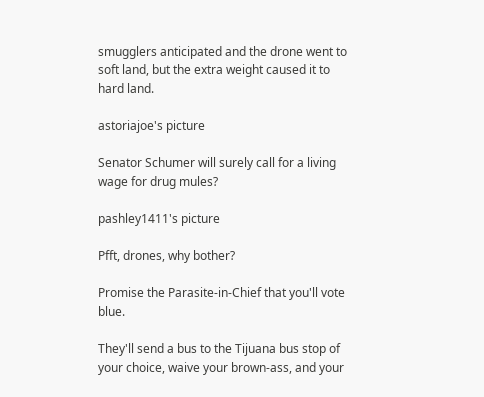smugglers anticipated and the drone went to soft land, but the extra weight caused it to hard land.

astoriajoe's picture

Senator Schumer will surely call for a living wage for drug mules?

pashley1411's picture

Pfft, drones, why bother?

Promise the Parasite-in-Chief that you'll vote blue.

They'll send a bus to the Tijuana bus stop of your choice, waive your brown-ass, and your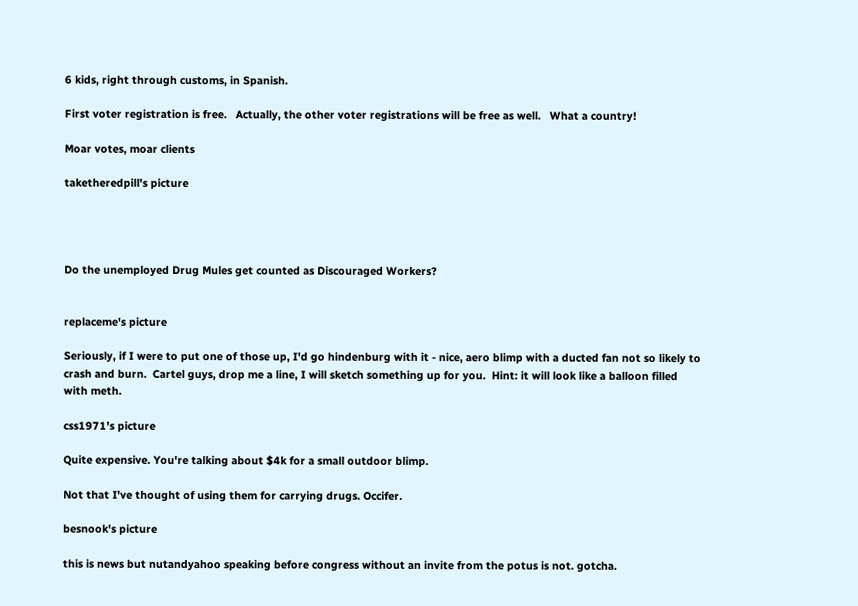6 kids, right through customs, in Spanish.

First voter registration is free.   Actually, the other voter registrations will be free as well.   What a country!

Moar votes, moar clients

taketheredpill's picture




Do the unemployed Drug Mules get counted as Discouraged Workers?


replaceme's picture

Seriously, if I were to put one of those up, I'd go hindenburg with it - nice, aero blimp with a ducted fan not so likely to crash and burn.  Cartel guys, drop me a line, I will sketch something up for you.  Hint: it will look like a balloon filled with meth.

css1971's picture

Quite expensive. You're talking about $4k for a small outdoor blimp.

Not that I've thought of using them for carrying drugs. Occifer.

besnook's picture

this is news but nutandyahoo speaking before congress without an invite from the potus is not. gotcha.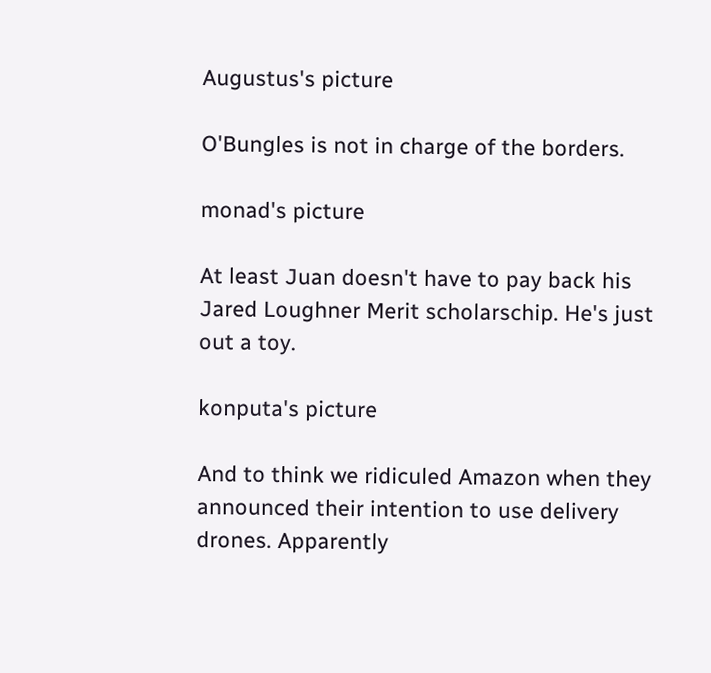Augustus's picture

O'Bungles is not in charge of the borders.

monad's picture

At least Juan doesn't have to pay back his Jared Loughner Merit scholarschip. He's just out a toy.

konputa's picture

And to think we ridiculed Amazon when they announced their intention to use delivery drones. Apparently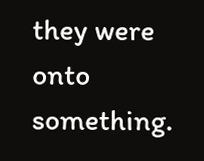they were onto something.